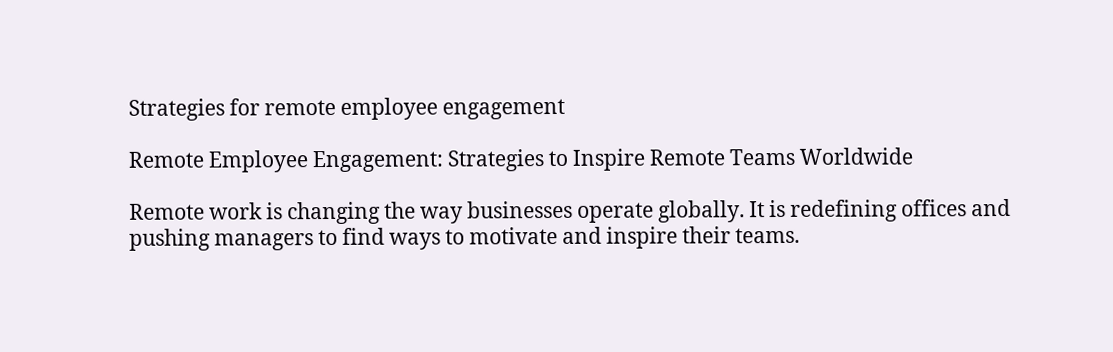Strategies for remote employee engagement

Remote Employee Engagement: Strategies to Inspire Remote Teams Worldwide

Remote work is changing the way businesses operate globally. It is redefining offices and pushing managers to find ways to motivate and inspire their teams.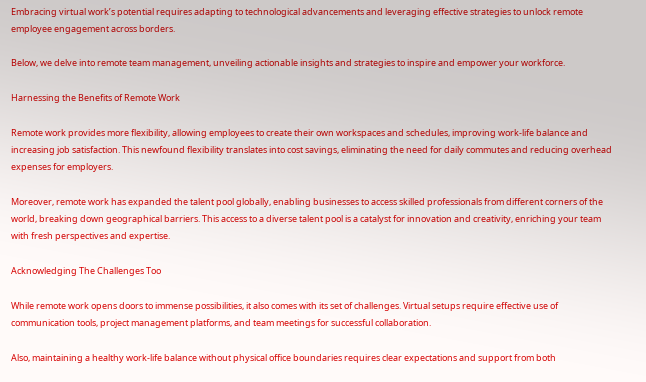Embracing virtual work’s potential requires adapting to technological advancements and leveraging effective strategies to unlock remote employee engagement across borders.

Below, we delve into remote team management, unveiling actionable insights and strategies to inspire and empower your workforce.

Harnessing the Benefits of Remote Work

Remote work provides more flexibility, allowing employees to create their own workspaces and schedules, improving work-life balance and increasing job satisfaction. This newfound flexibility translates into cost savings, eliminating the need for daily commutes and reducing overhead expenses for employers.

Moreover, remote work has expanded the talent pool globally, enabling businesses to access skilled professionals from different corners of the world, breaking down geographical barriers. This access to a diverse talent pool is a catalyst for innovation and creativity, enriching your team with fresh perspectives and expertise.

Acknowledging The Challenges Too

While remote work opens doors to immense possibilities, it also comes with its set of challenges. Virtual setups require effective use of communication tools, project management platforms, and team meetings for successful collaboration.

Also, maintaining a healthy work-life balance without physical office boundaries requires clear expectations and support from both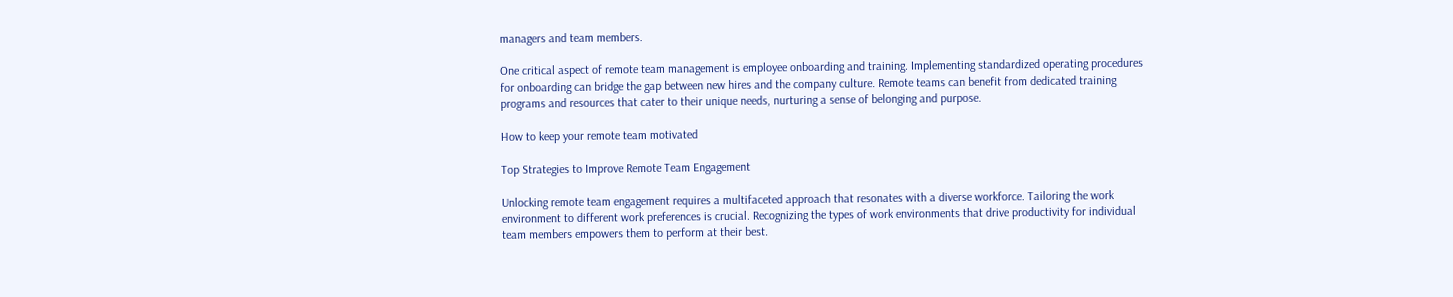managers and team members.

One critical aspect of remote team management is employee onboarding and training. Implementing standardized operating procedures for onboarding can bridge the gap between new hires and the company culture. Remote teams can benefit from dedicated training programs and resources that cater to their unique needs, nurturing a sense of belonging and purpose.

How to keep your remote team motivated

Top Strategies to Improve Remote Team Engagement

Unlocking remote team engagement requires a multifaceted approach that resonates with a diverse workforce. Tailoring the work environment to different work preferences is crucial. Recognizing the types of work environments that drive productivity for individual team members empowers them to perform at their best.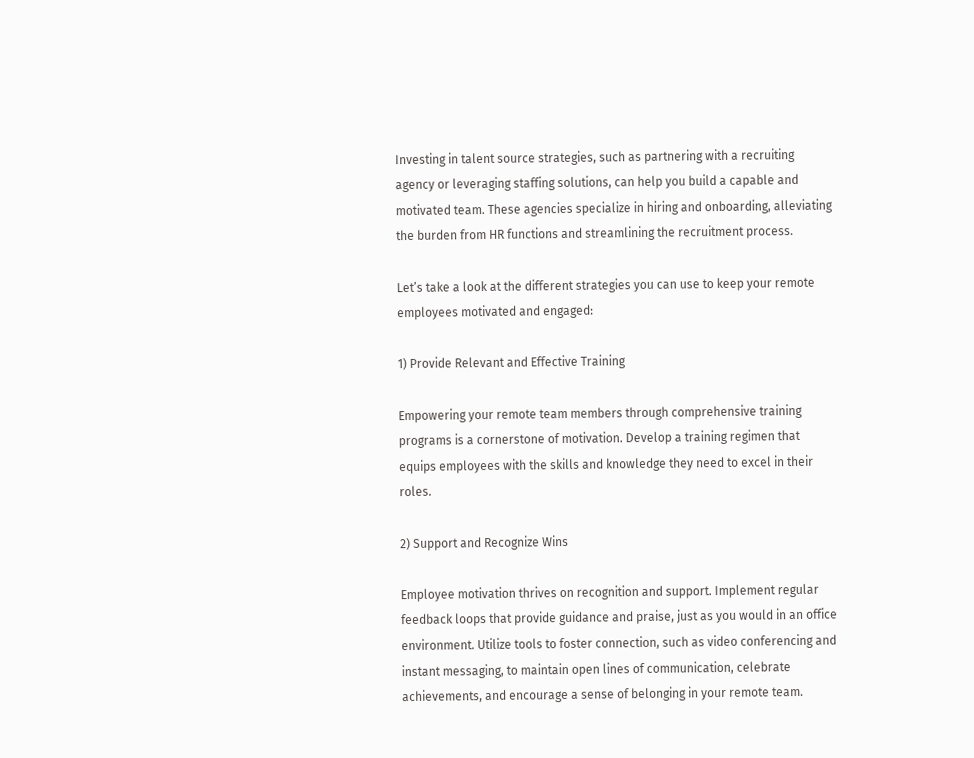Investing in talent source strategies, such as partnering with a recruiting agency or leveraging staffing solutions, can help you build a capable and motivated team. These agencies specialize in hiring and onboarding, alleviating the burden from HR functions and streamlining the recruitment process.

Let’s take a look at the different strategies you can use to keep your remote employees motivated and engaged:

1) Provide Relevant and Effective Training

Empowering your remote team members through comprehensive training programs is a cornerstone of motivation. Develop a training regimen that equips employees with the skills and knowledge they need to excel in their roles.

2) Support and Recognize Wins

Employee motivation thrives on recognition and support. Implement regular feedback loops that provide guidance and praise, just as you would in an office environment. Utilize tools to foster connection, such as video conferencing and instant messaging, to maintain open lines of communication, celebrate achievements, and encourage a sense of belonging in your remote team.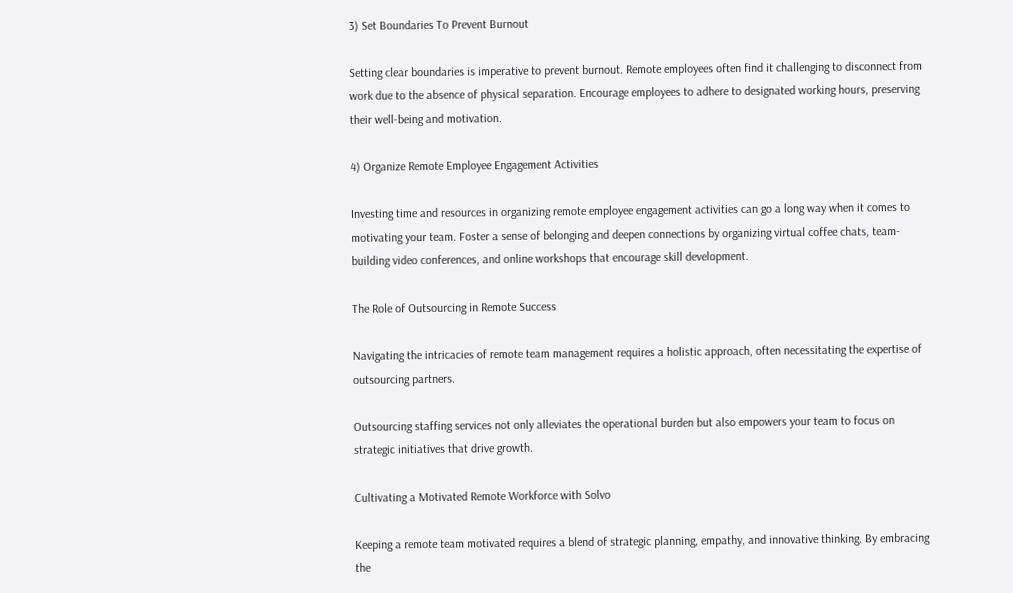3) Set Boundaries To Prevent Burnout

Setting clear boundaries is imperative to prevent burnout. Remote employees often find it challenging to disconnect from work due to the absence of physical separation. Encourage employees to adhere to designated working hours, preserving their well-being and motivation.

4) Organize Remote Employee Engagement Activities

Investing time and resources in organizing remote employee engagement activities can go a long way when it comes to motivating your team. Foster a sense of belonging and deepen connections by organizing virtual coffee chats, team-building video conferences, and online workshops that encourage skill development.

The Role of Outsourcing in Remote Success

Navigating the intricacies of remote team management requires a holistic approach, often necessitating the expertise of outsourcing partners.

Outsourcing staffing services not only alleviates the operational burden but also empowers your team to focus on strategic initiatives that drive growth.

Cultivating a Motivated Remote Workforce with Solvo

Keeping a remote team motivated requires a blend of strategic planning, empathy, and innovative thinking. By embracing the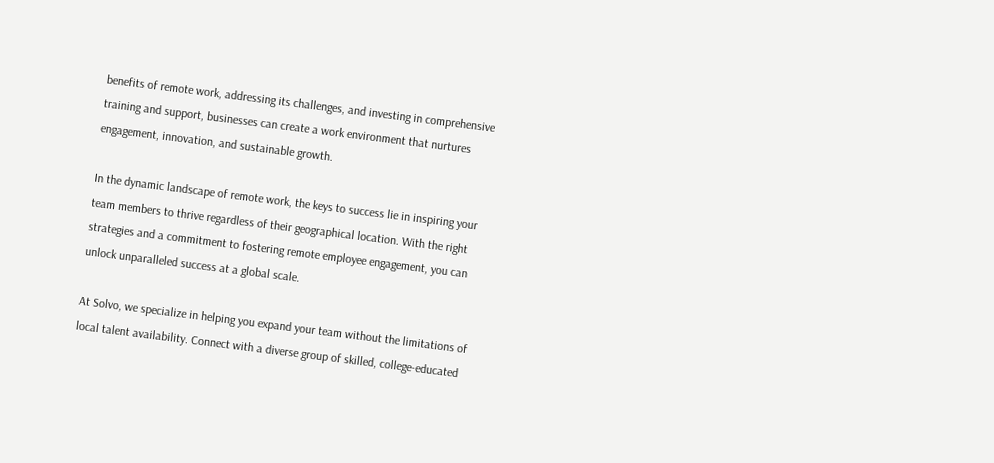benefits of remote work, addressing its challenges, and investing in comprehensive training and support, businesses can create a work environment that nurtures engagement, innovation, and sustainable growth.

In the dynamic landscape of remote work, the keys to success lie in inspiring your team members to thrive regardless of their geographical location. With the right strategies and a commitment to fostering remote employee engagement, you can unlock unparalleled success at a global scale.

At Solvo, we specialize in helping you expand your team without the limitations of local talent availability. Connect with a diverse group of skilled, college-educated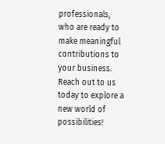professionals, who are ready to make meaningful contributions to your business. Reach out to us today to explore a new world of possibilities!